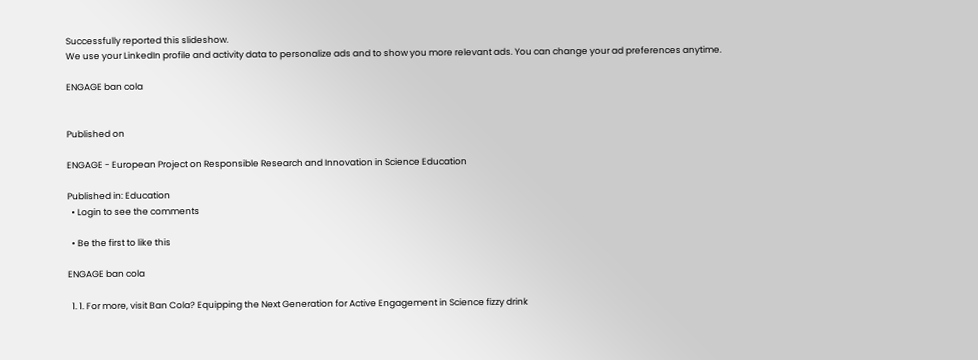Successfully reported this slideshow.
We use your LinkedIn profile and activity data to personalize ads and to show you more relevant ads. You can change your ad preferences anytime.

ENGAGE ban cola


Published on

ENGAGE - European Project on Responsible Research and Innovation in Science Education

Published in: Education
  • Login to see the comments

  • Be the first to like this

ENGAGE ban cola

  1. 1. For more, visit Ban Cola? Equipping the Next Generation for Active Engagement in Science fizzy drink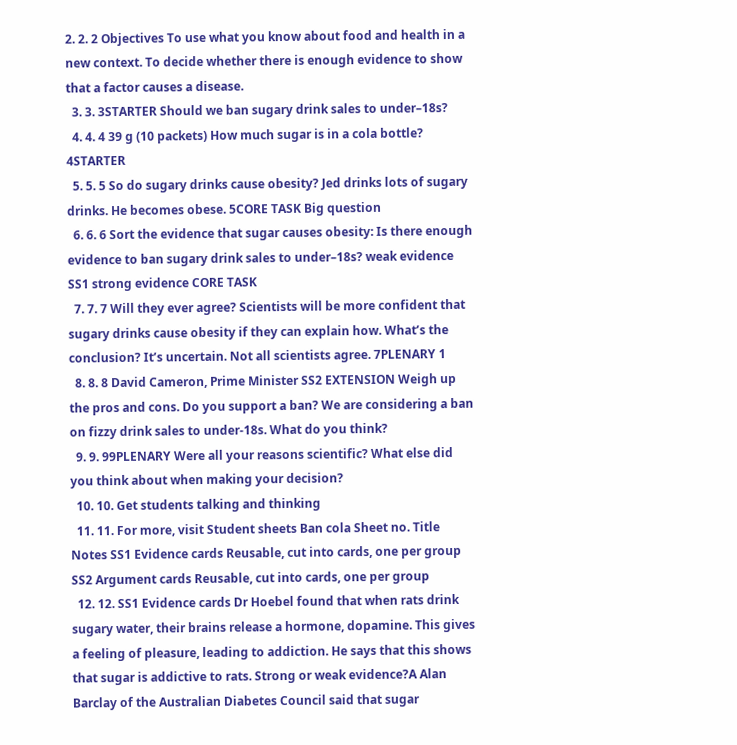2. 2. 2 Objectives To use what you know about food and health in a new context. To decide whether there is enough evidence to show that a factor causes a disease.
  3. 3. 3STARTER Should we ban sugary drink sales to under–18s?
  4. 4. 4 39 g (10 packets) How much sugar is in a cola bottle? 4STARTER
  5. 5. 5 So do sugary drinks cause obesity? Jed drinks lots of sugary drinks. He becomes obese. 5CORE TASK Big question
  6. 6. 6 Sort the evidence that sugar causes obesity: Is there enough evidence to ban sugary drink sales to under–18s? weak evidence SS1 strong evidence CORE TASK
  7. 7. 7 Will they ever agree? Scientists will be more confident that sugary drinks cause obesity if they can explain how. What’s the conclusion? It’s uncertain. Not all scientists agree. 7PLENARY 1
  8. 8. 8 David Cameron, Prime Minister SS2 EXTENSION Weigh up the pros and cons. Do you support a ban? We are considering a ban on fizzy drink sales to under-18s. What do you think?
  9. 9. 99PLENARY Were all your reasons scientific? What else did you think about when making your decision?
  10. 10. Get students talking and thinking
  11. 11. For more, visit Student sheets Ban cola Sheet no. Title Notes SS1 Evidence cards Reusable, cut into cards, one per group SS2 Argument cards Reusable, cut into cards, one per group
  12. 12. SS1 Evidence cards Dr Hoebel found that when rats drink sugary water, their brains release a hormone, dopamine. This gives a feeling of pleasure, leading to addiction. He says that this shows that sugar is addictive to rats. Strong or weak evidence?A Alan Barclay of the Australian Diabetes Council said that sugar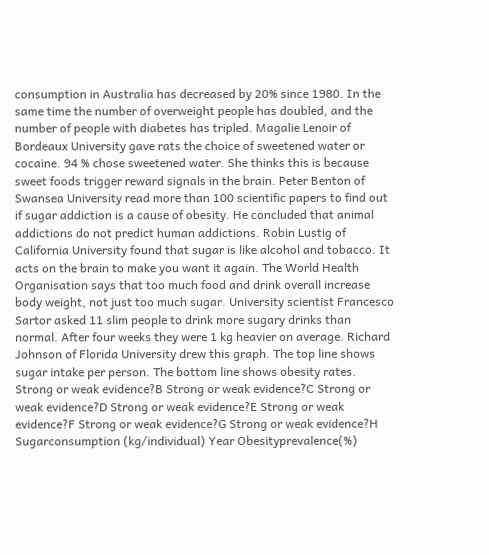consumption in Australia has decreased by 20% since 1980. In the same time the number of overweight people has doubled, and the number of people with diabetes has tripled. Magalie Lenoir of Bordeaux University gave rats the choice of sweetened water or cocaine. 94 % chose sweetened water. She thinks this is because sweet foods trigger reward signals in the brain. Peter Benton of Swansea University read more than 100 scientific papers to find out if sugar addiction is a cause of obesity. He concluded that animal addictions do not predict human addictions. Robin Lustig of California University found that sugar is like alcohol and tobacco. It acts on the brain to make you want it again. The World Health Organisation says that too much food and drink overall increase body weight, not just too much sugar. University scientist Francesco Sartor asked 11 slim people to drink more sugary drinks than normal. After four weeks they were 1 kg heavier on average. Richard Johnson of Florida University drew this graph. The top line shows sugar intake per person. The bottom line shows obesity rates. Strong or weak evidence?B Strong or weak evidence?C Strong or weak evidence?D Strong or weak evidence?E Strong or weak evidence?F Strong or weak evidence?G Strong or weak evidence?H Sugarconsumption (kg/individual) Year Obesityprevalence(%)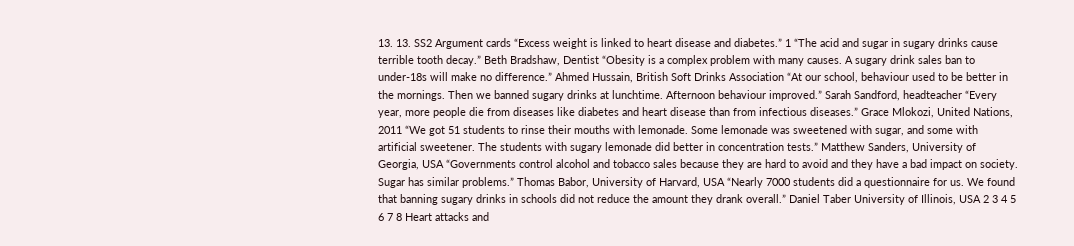13. 13. SS2 Argument cards “Excess weight is linked to heart disease and diabetes.” 1 “The acid and sugar in sugary drinks cause terrible tooth decay.” Beth Bradshaw, Dentist “Obesity is a complex problem with many causes. A sugary drink sales ban to under-18s will make no difference.” Ahmed Hussain, British Soft Drinks Association “At our school, behaviour used to be better in the mornings. Then we banned sugary drinks at lunchtime. Afternoon behaviour improved.” Sarah Sandford, headteacher “Every year, more people die from diseases like diabetes and heart disease than from infectious diseases.” Grace Mlokozi, United Nations, 2011 “We got 51 students to rinse their mouths with lemonade. Some lemonade was sweetened with sugar, and some with artificial sweetener. The students with sugary lemonade did better in concentration tests.” Matthew Sanders, University of Georgia, USA “Governments control alcohol and tobacco sales because they are hard to avoid and they have a bad impact on society. Sugar has similar problems.” Thomas Babor, University of Harvard, USA “Nearly 7000 students did a questionnaire for us. We found that banning sugary drinks in schools did not reduce the amount they drank overall.” Daniel Taber University of Illinois, USA 2 3 4 5 6 7 8 Heart attacks and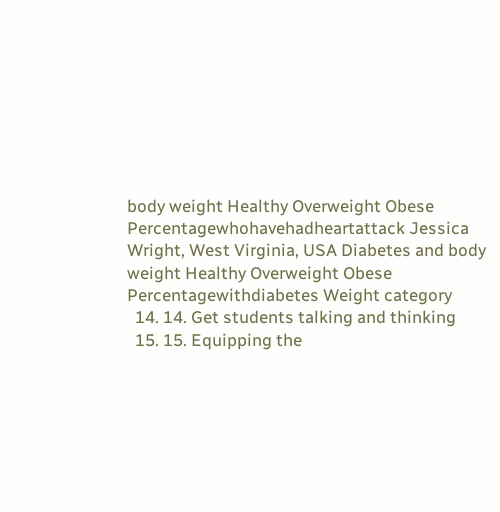body weight Healthy Overweight Obese Percentagewhohavehadheartattack Jessica Wright, West Virginia, USA Diabetes and body weight Healthy Overweight Obese Percentagewithdiabetes Weight category
  14. 14. Get students talking and thinking
  15. 15. Equipping the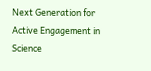Next Generation for Active Engagement in Science